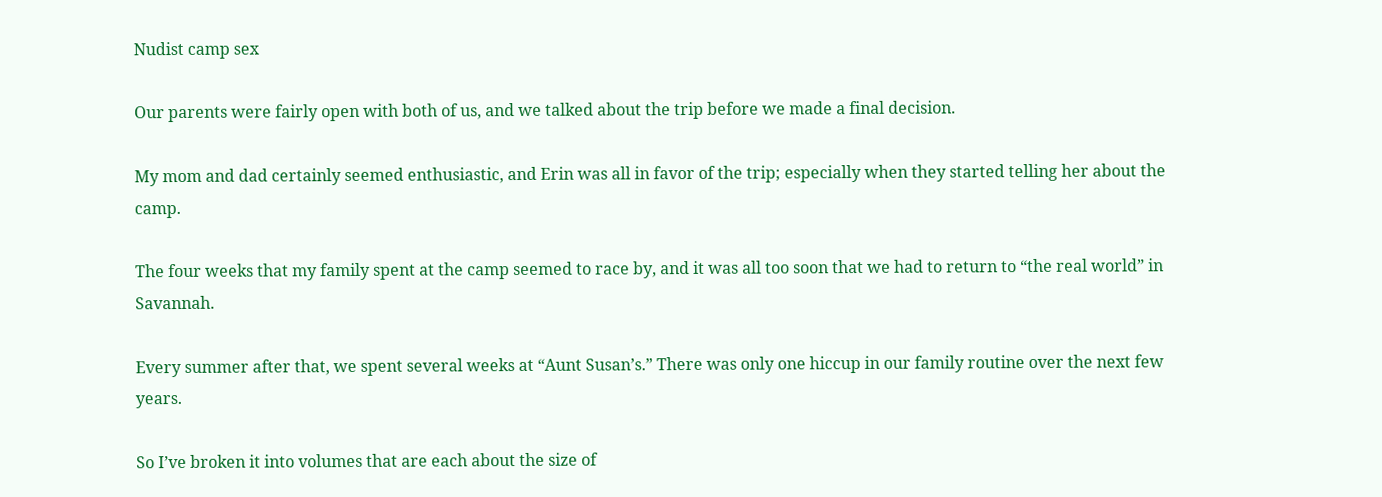Nudist camp sex

Our parents were fairly open with both of us, and we talked about the trip before we made a final decision.

My mom and dad certainly seemed enthusiastic, and Erin was all in favor of the trip; especially when they started telling her about the camp.

The four weeks that my family spent at the camp seemed to race by, and it was all too soon that we had to return to “the real world” in Savannah.

Every summer after that, we spent several weeks at “Aunt Susan’s.” There was only one hiccup in our family routine over the next few years.

So I’ve broken it into volumes that are each about the size of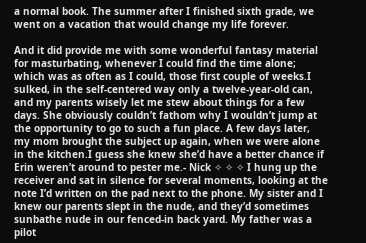a normal book. The summer after I finished sixth grade, we went on a vacation that would change my life forever.

And it did provide me with some wonderful fantasy material for masturbating, whenever I could find the time alone; which was as often as I could, those first couple of weeks.I sulked, in the self-centered way only a twelve-year-old can, and my parents wisely let me stew about things for a few days. She obviously couldn’t fathom why I wouldn’t jump at the opportunity to go to such a fun place. A few days later, my mom brought the subject up again, when we were alone in the kitchen.I guess she knew she’d have a better chance if Erin weren’t around to pester me.- Nick ✧ ✧ ✧ I hung up the receiver and sat in silence for several moments, looking at the note I’d written on the pad next to the phone. My sister and I knew our parents slept in the nude, and they’d sometimes sunbathe nude in our fenced-in back yard. My father was a pilot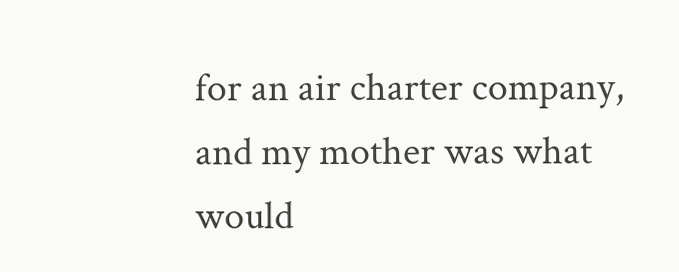for an air charter company, and my mother was what would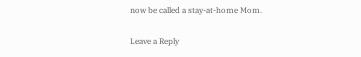now be called a stay-at-home Mom.

Leave a Reply